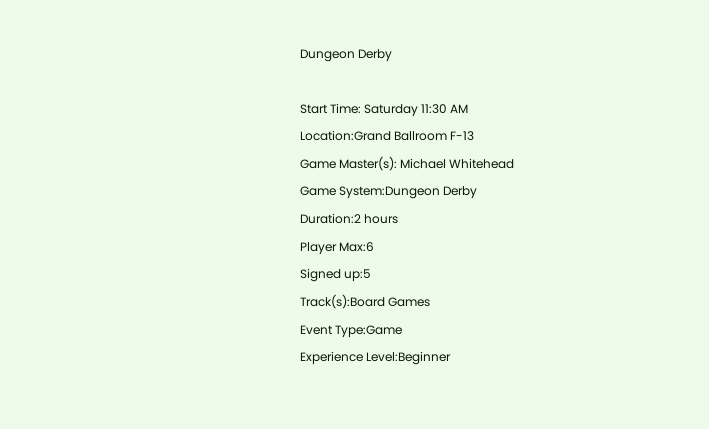Dungeon Derby

Start Time: Saturday 11:30 AM
Location:Grand Ballroom F-13
Game Master(s): Michael Whitehead
Game System:Dungeon Derby
Duration:2 hours
Player Max:6
Signed up:5
Track(s):Board Games
Event Type:Game
Experience Level:Beginner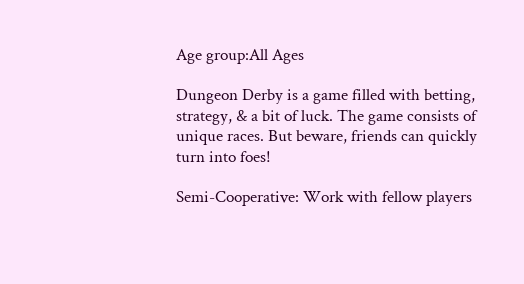Age group:All Ages

Dungeon Derby is a game filled with betting, strategy, & a bit of luck. The game consists of unique races. But beware, friends can quickly turn into foes!

Semi-Cooperative: Work with fellow players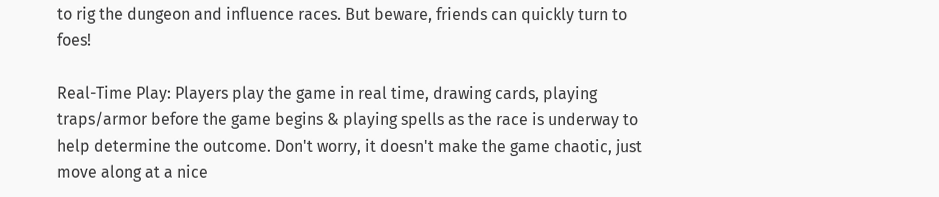to rig the dungeon and influence races. But beware, friends can quickly turn to foes!

Real-Time Play: Players play the game in real time, drawing cards, playing traps/armor before the game begins & playing spells as the race is underway to help determine the outcome. Don't worry, it doesn't make the game chaotic, just move along at a nice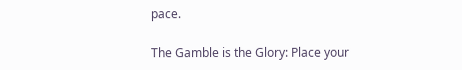pace.

The Gamble is the Glory: Place your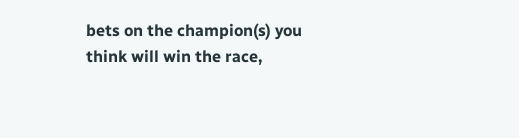bets on the champion(s) you think will win the race,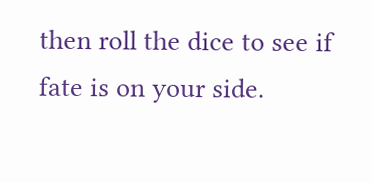then roll the dice to see if fate is on your side.